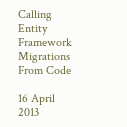Calling Entity Framework Migrations From Code

16 April 2013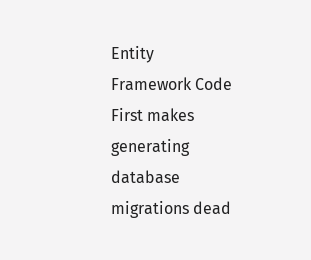Entity Framework Code First makes generating database migrations dead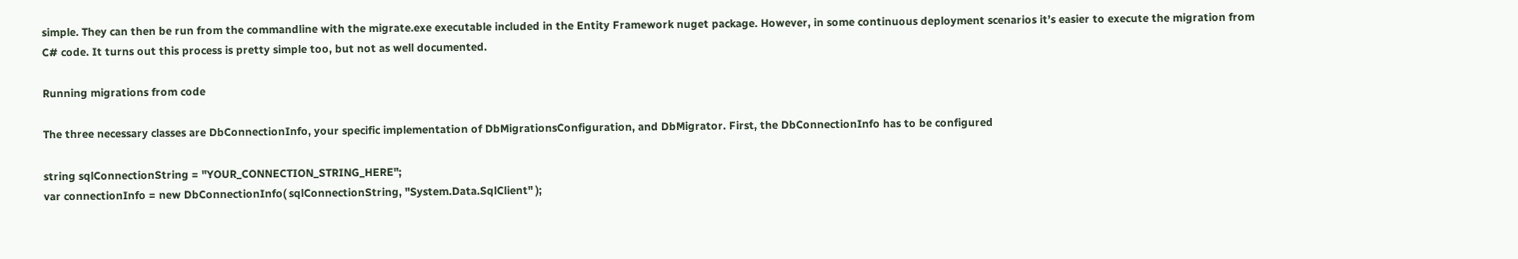simple. They can then be run from the commandline with the migrate.exe executable included in the Entity Framework nuget package. However, in some continuous deployment scenarios it’s easier to execute the migration from C# code. It turns out this process is pretty simple too, but not as well documented.

Running migrations from code

The three necessary classes are DbConnectionInfo, your specific implementation of DbMigrationsConfiguration, and DbMigrator. First, the DbConnectionInfo has to be configured

string sqlConnectionString = "YOUR_CONNECTION_STRING_HERE";
var connectionInfo = new DbConnectionInfo( sqlConnectionString, "System.Data.SqlClient" );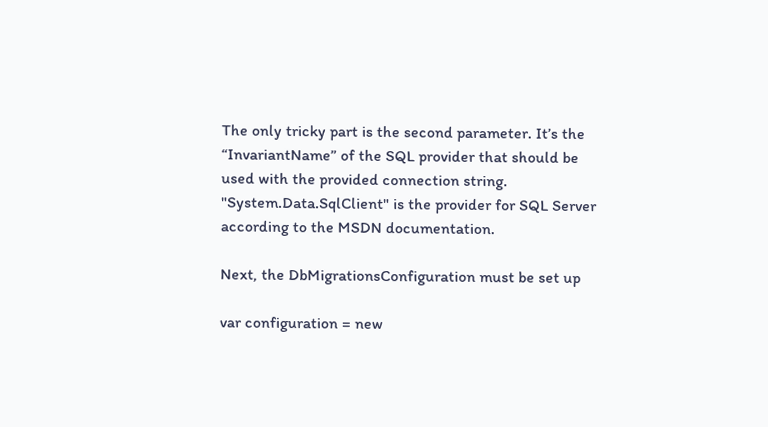The only tricky part is the second parameter. It’s the “InvariantName” of the SQL provider that should be used with the provided connection string. "System.Data.SqlClient" is the provider for SQL Server according to the MSDN documentation.

Next, the DbMigrationsConfiguration must be set up

var configuration = new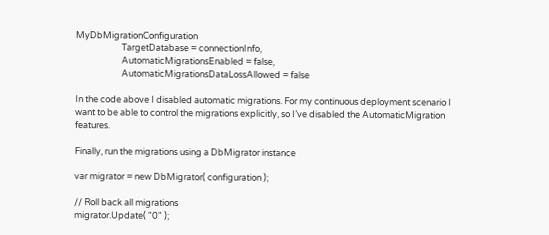MyDbMigrationConfiguration
                       TargetDatabase = connectionInfo,
                       AutomaticMigrationsEnabled = false,
                       AutomaticMigrationsDataLossAllowed = false

In the code above I disabled automatic migrations. For my continuous deployment scenario I want to be able to control the migrations explicitly, so I’ve disabled the AutomaticMigration features.

Finally, run the migrations using a DbMigrator instance

var migrator = new DbMigrator( configuration );

// Roll back all migrations
migrator.Update( "0" );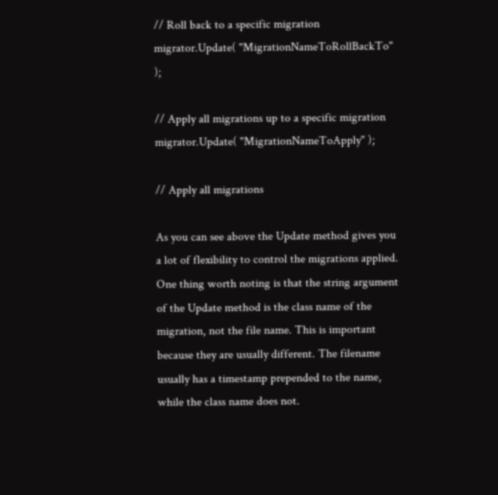// Roll back to a specific migration
migrator.Update( "MigrationNameToRollBackTo" );

// Apply all migrations up to a specific migration
migrator.Update( "MigrationNameToApply" );

// Apply all migrations

As you can see above the Update method gives you a lot of flexibility to control the migrations applied. One thing worth noting is that the string argument of the Update method is the class name of the migration, not the file name. This is important because they are usually different. The filename usually has a timestamp prepended to the name, while the class name does not.